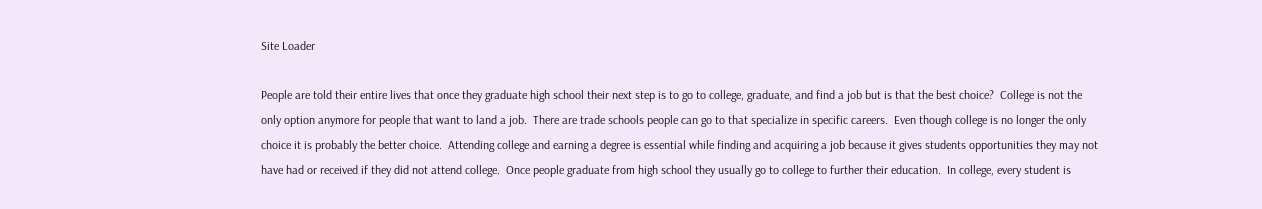Site Loader

People are told their entire lives that once they graduate high school their next step is to go to college, graduate, and find a job but is that the best choice?  College is not the only option anymore for people that want to land a job.  There are trade schools people can go to that specialize in specific careers.  Even though college is no longer the only choice it is probably the better choice.  Attending college and earning a degree is essential while finding and acquiring a job because it gives students opportunities they may not have had or received if they did not attend college.  Once people graduate from high school they usually go to college to further their education.  In college, every student is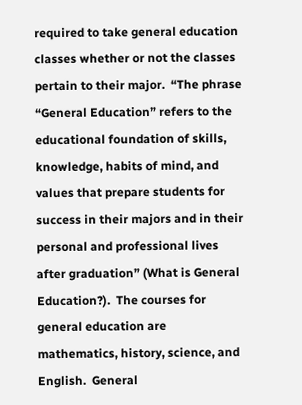required to take general education classes whether or not the classes pertain to their major.  “The phrase “General Education” refers to the educational foundation of skills, knowledge, habits of mind, and values that prepare students for success in their majors and in their personal and professional lives after graduation” (What is General Education?).  The courses for general education are mathematics, history, science, and English.  General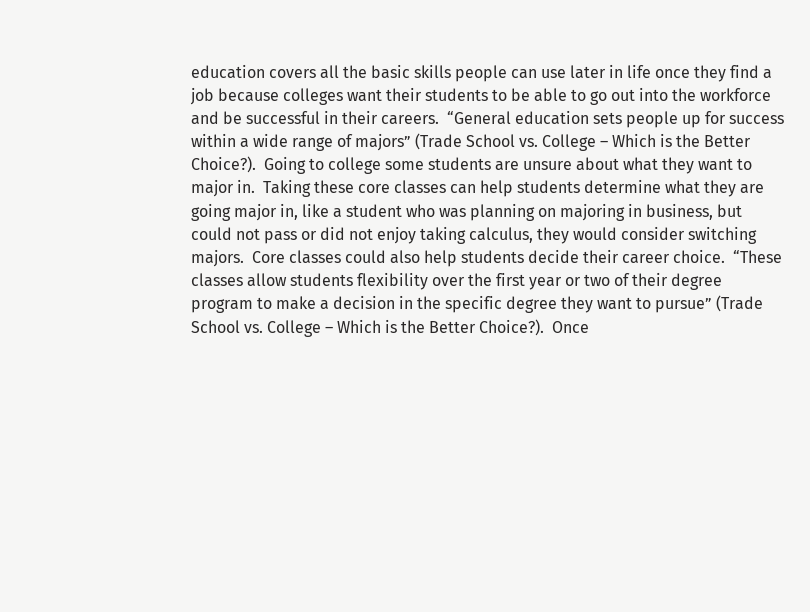education covers all the basic skills people can use later in life once they find a job because colleges want their students to be able to go out into the workforce and be successful in their careers.  “General education sets people up for success within a wide range of majors” (Trade School vs. College – Which is the Better Choice?).  Going to college some students are unsure about what they want to major in.  Taking these core classes can help students determine what they are going major in, like a student who was planning on majoring in business, but could not pass or did not enjoy taking calculus, they would consider switching majors.  Core classes could also help students decide their career choice.  “These classes allow students flexibility over the first year or two of their degree program to make a decision in the specific degree they want to pursue” (Trade School vs. College – Which is the Better Choice?).  Once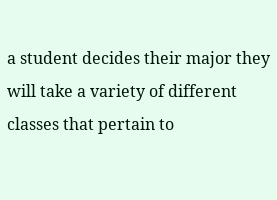a student decides their major they will take a variety of different classes that pertain to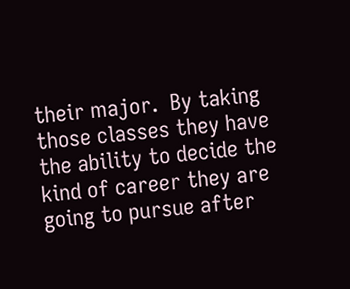their major.  By taking those classes they have the ability to decide the kind of career they are going to pursue after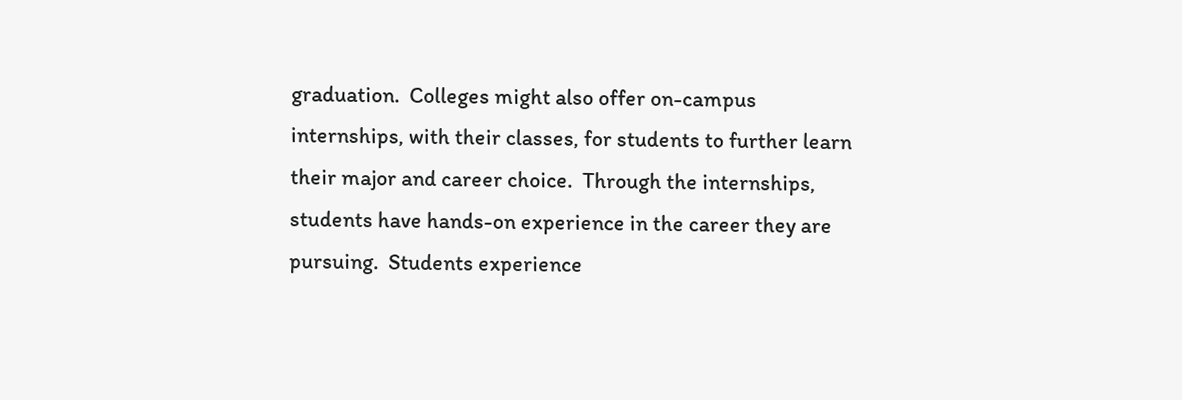graduation.  Colleges might also offer on-campus internships, with their classes, for students to further learn their major and career choice.  Through the internships, students have hands-on experience in the career they are pursuing.  Students experience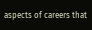aspects of careers that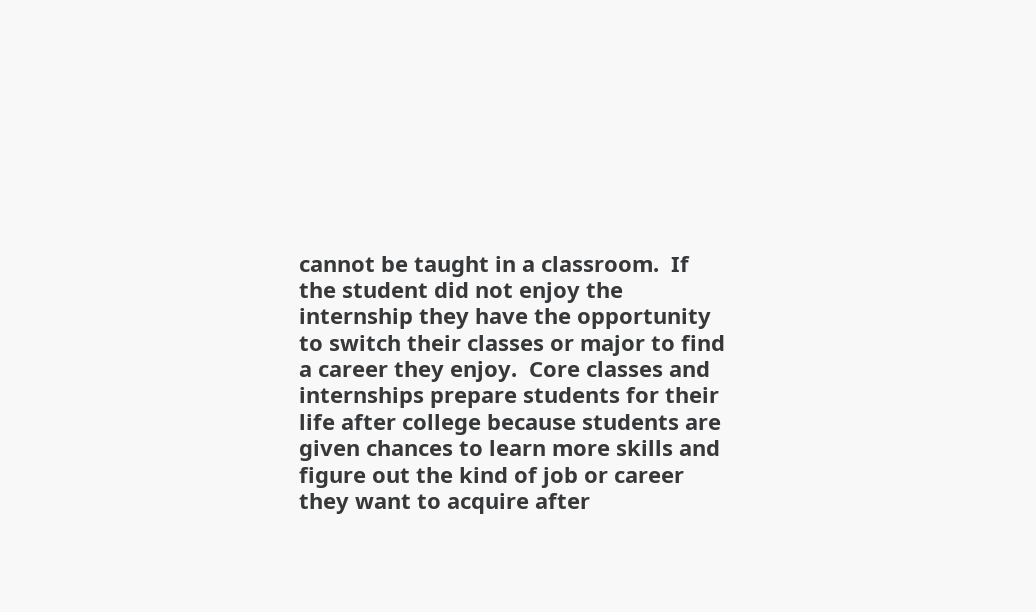cannot be taught in a classroom.  If the student did not enjoy the internship they have the opportunity to switch their classes or major to find a career they enjoy.  Core classes and internships prepare students for their life after college because students are given chances to learn more skills and figure out the kind of job or career they want to acquire after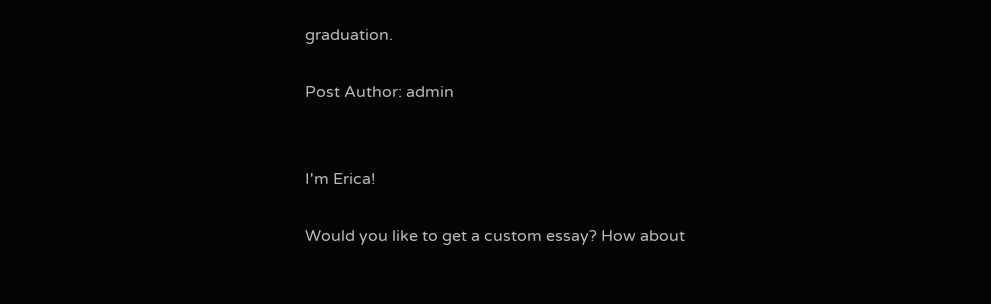graduation.

Post Author: admin


I'm Erica!

Would you like to get a custom essay? How about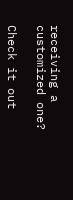receiving a customized one?

Check it out